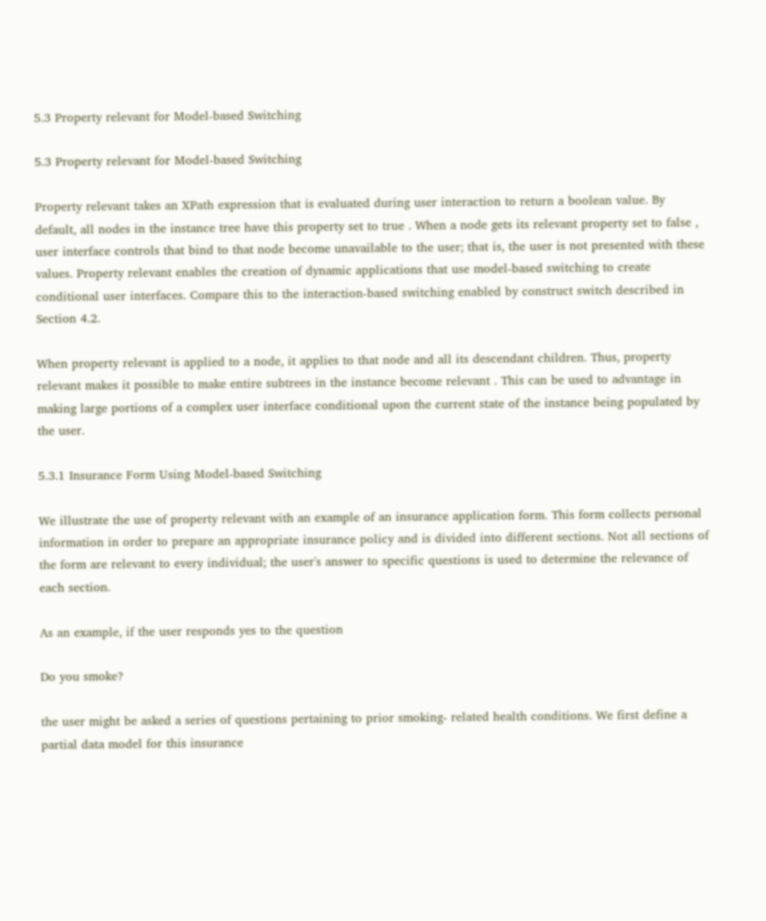5.3 Property relevant for Model-based Switching

5.3 Property relevant for Model-based Switching

Property relevant takes an XPath expression that is evaluated during user interaction to return a boolean value. By default, all nodes in the instance tree have this property set to true . When a node gets its relevant property set to false , user interface controls that bind to that node become unavailable to the user; that is, the user is not presented with these values. Property relevant enables the creation of dynamic applications that use model-based switching to create conditional user interfaces. Compare this to the interaction-based switching enabled by construct switch described in Section 4.2.

When property relevant is applied to a node, it applies to that node and all its descendant children. Thus, property relevant makes it possible to make entire subtrees in the instance become relevant . This can be used to advantage in making large portions of a complex user interface conditional upon the current state of the instance being populated by the user.

5.3.1 Insurance Form Using Model-based Switching

We illustrate the use of property relevant with an example of an insurance application form. This form collects personal information in order to prepare an appropriate insurance policy and is divided into different sections. Not all sections of the form are relevant to every individual; the user's answer to specific questions is used to determine the relevance of each section.

As an example, if the user responds yes to the question

Do you smoke?

the user might be asked a series of questions pertaining to prior smoking- related health conditions. We first define a partial data model for this insurance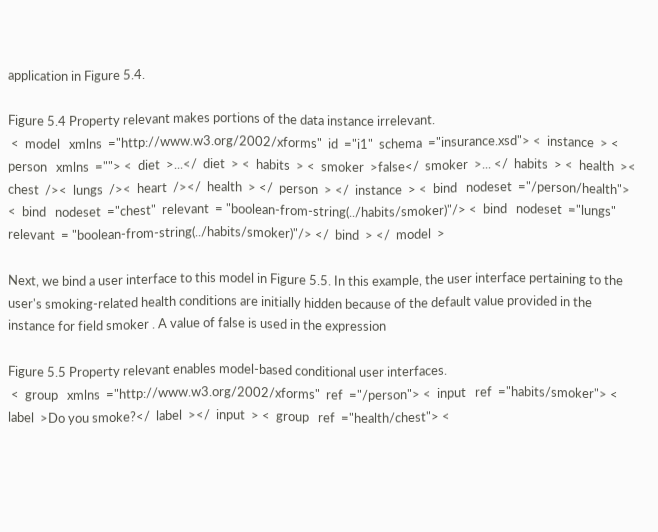application in Figure 5.4.

Figure 5.4 Property relevant makes portions of the data instance irrelevant.
 <  model   xmlns  ="http://www.w3.org/2002/xforms"  id  ="i1"  schema  ="insurance.xsd"> <  instance  > <  person   xmlns  =""> <  diet  >...</  diet  > <  habits  > <  smoker  >false</  smoker  >... </  habits  > <  health  ><  chest  /><  lungs  /><  heart  /></  health  > </  person  > </  instance  > <  bind   nodeset  ="/person/health"> <  bind   nodeset  ="chest"  relevant  = "boolean-from-string(../habits/smoker)"/> <  bind   nodeset  ="lungs"  relevant  = "boolean-from-string(../habits/smoker)"/> </  bind  > </  model  >

Next, we bind a user interface to this model in Figure 5.5. In this example, the user interface pertaining to the user's smoking-related health conditions are initially hidden because of the default value provided in the instance for field smoker . A value of false is used in the expression

Figure 5.5 Property relevant enables model-based conditional user interfaces.
 <  group   xmlns  ="http://www.w3.org/2002/xforms"  ref  ="/person"> <  input   ref  ="habits/smoker"> <  label  >Do you smoke?</  label  ></  input  > <  group   ref  ="health/chest"> <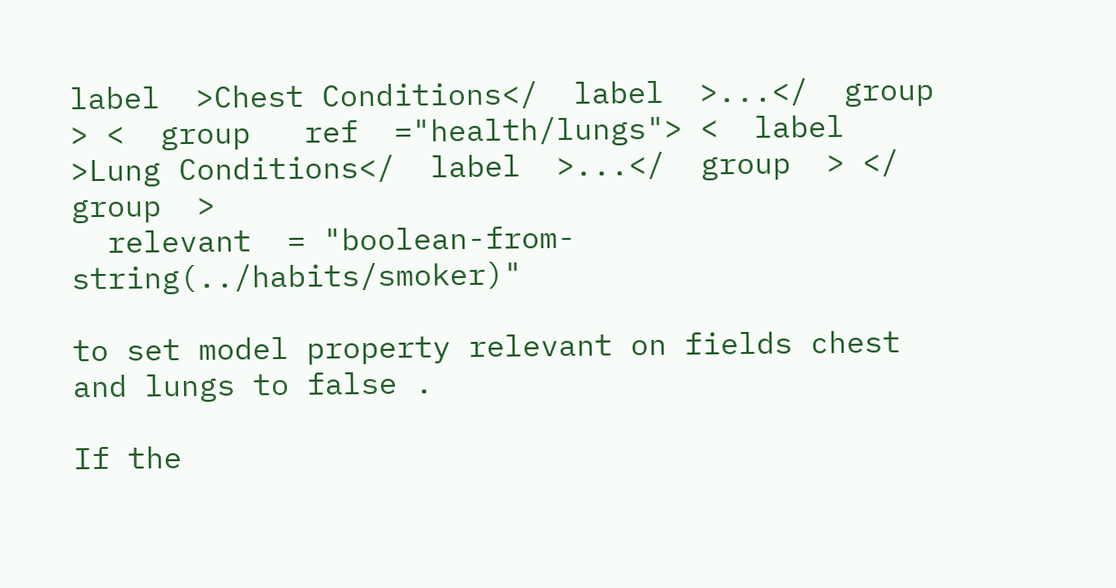label  >Chest Conditions</  label  >...</  group  > <  group   ref  ="health/lungs"> <  label  >Lung Conditions</  label  >...</  group  > </  group  >
  relevant  = "boolean-from-string(../habits/smoker)"

to set model property relevant on fields chest and lungs to false .

If the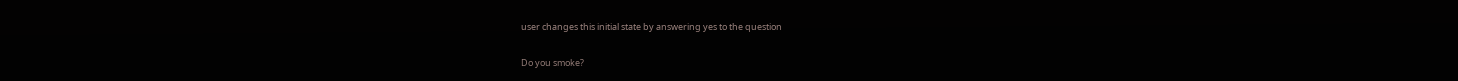user changes this initial state by answering yes to the question

Do you smoke?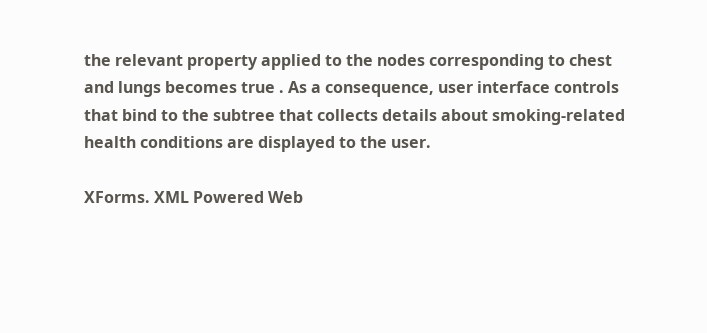the relevant property applied to the nodes corresponding to chest and lungs becomes true . As a consequence, user interface controls that bind to the subtree that collects details about smoking-related health conditions are displayed to the user.

XForms. XML Powered Web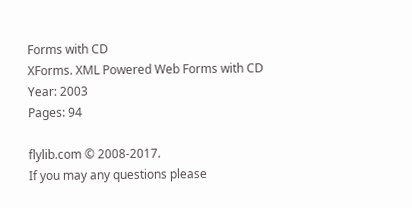Forms with CD
XForms. XML Powered Web Forms with CD
Year: 2003
Pages: 94

flylib.com © 2008-2017.
If you may any questions please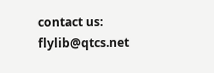contact us: flylib@qtcs.net